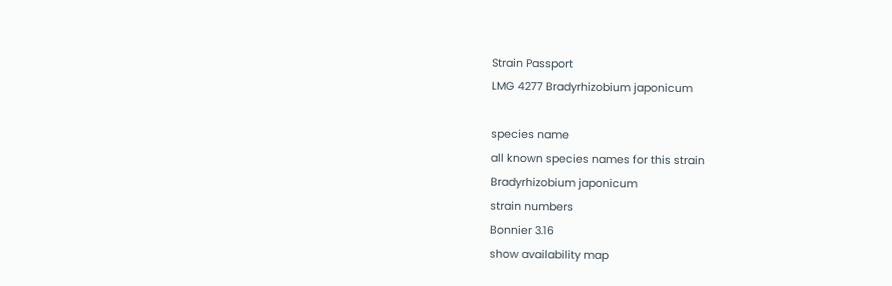Strain Passport
LMG 4277 Bradyrhizobium japonicum

species name
all known species names for this strain
Bradyrhizobium japonicum
strain numbers
Bonnier 3.16
show availability map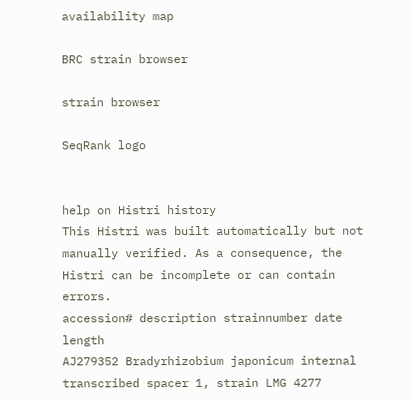availability map

BRC strain browser

strain browser

SeqRank logo


help on Histri history
This Histri was built automatically but not manually verified. As a consequence, the Histri can be incomplete or can contain errors.
accession# description strainnumber date length
AJ279352 Bradyrhizobium japonicum internal transcribed spacer 1, strain LMG 4277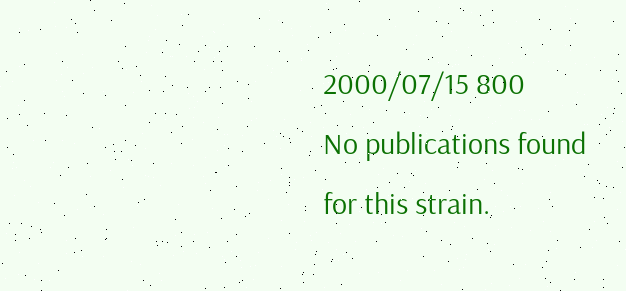2000/07/15 800
No publications found for this strain.